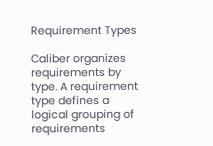Requirement Types

Caliber organizes requirements by type. A requirement type defines a logical grouping of requirements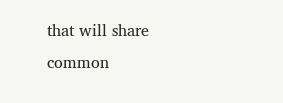that will share common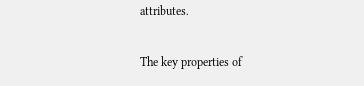attributes.

The key properties of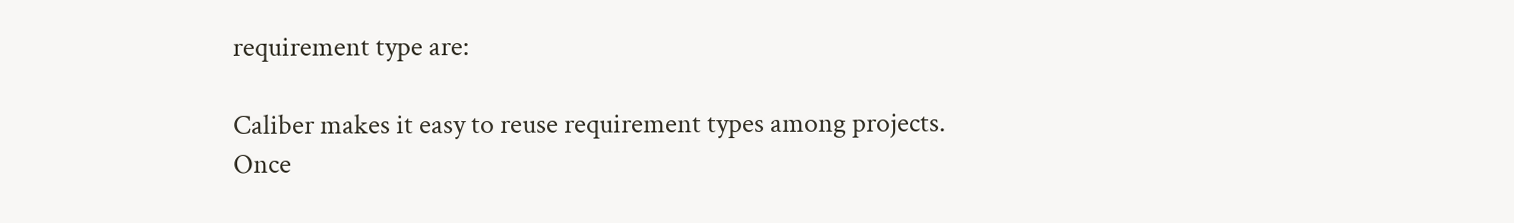requirement type are:

Caliber makes it easy to reuse requirement types among projects. Once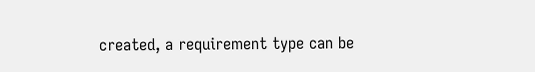created, a requirement type can be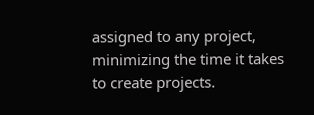assigned to any project, minimizing the time it takes to create projects.